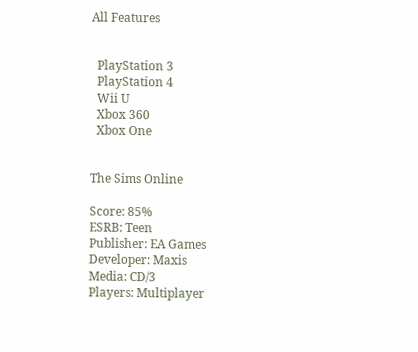All Features


  PlayStation 3
  PlayStation 4
  Wii U
  Xbox 360
  Xbox One


The Sims Online

Score: 85%
ESRB: Teen
Publisher: EA Games
Developer: Maxis
Media: CD/3
Players: Multiplayer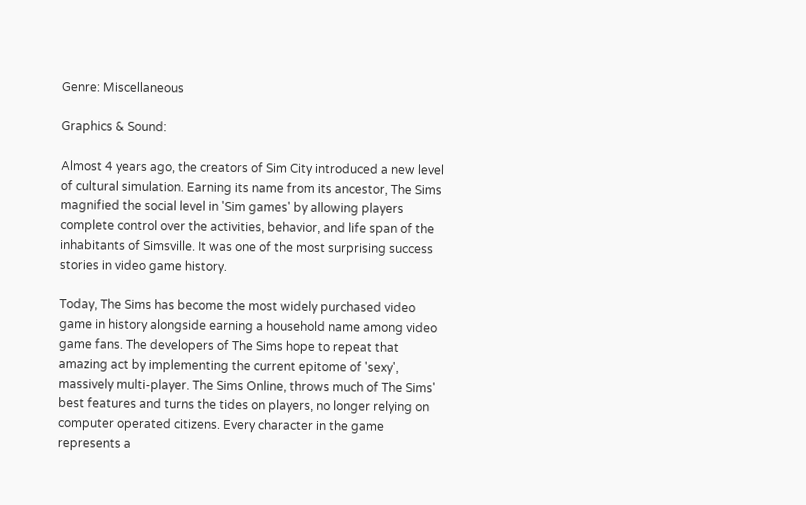Genre: Miscellaneous

Graphics & Sound:

Almost 4 years ago, the creators of Sim City introduced a new level of cultural simulation. Earning its name from its ancestor, The Sims magnified the social level in 'Sim games' by allowing players complete control over the activities, behavior, and life span of the inhabitants of Simsville. It was one of the most surprising success stories in video game history.

Today, The Sims has become the most widely purchased video game in history alongside earning a household name among video game fans. The developers of The Sims hope to repeat that amazing act by implementing the current epitome of 'sexy', massively multi-player. The Sims Online, throws much of The Sims' best features and turns the tides on players, no longer relying on computer operated citizens. Every character in the game represents a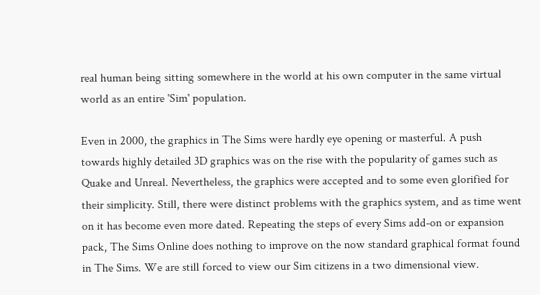real human being sitting somewhere in the world at his own computer in the same virtual world as an entire 'Sim' population.

Even in 2000, the graphics in The Sims were hardly eye opening or masterful. A push towards highly detailed 3D graphics was on the rise with the popularity of games such as Quake and Unreal. Nevertheless, the graphics were accepted and to some even glorified for their simplicity. Still, there were distinct problems with the graphics system, and as time went on it has become even more dated. Repeating the steps of every Sims add-on or expansion pack, The Sims Online does nothing to improve on the now standard graphical format found in The Sims. We are still forced to view our Sim citizens in a two dimensional view.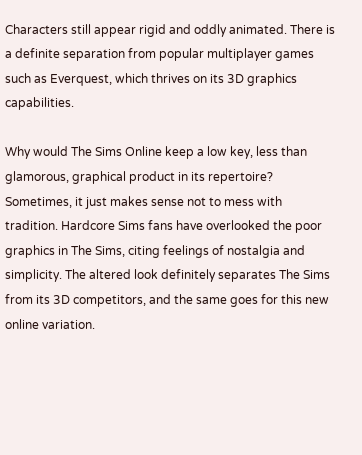Characters still appear rigid and oddly animated. There is a definite separation from popular multiplayer games such as Everquest, which thrives on its 3D graphics capabilities.

Why would The Sims Online keep a low key, less than glamorous, graphical product in its repertoire? Sometimes, it just makes sense not to mess with tradition. Hardcore Sims fans have overlooked the poor graphics in The Sims, citing feelings of nostalgia and simplicity. The altered look definitely separates The Sims from its 3D competitors, and the same goes for this new online variation.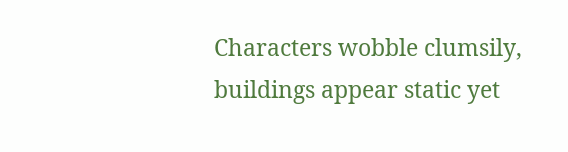Characters wobble clumsily, buildings appear static yet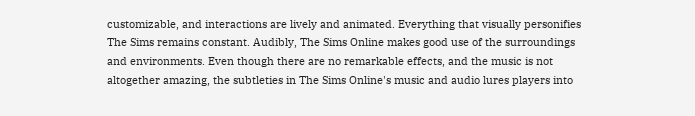customizable, and interactions are lively and animated. Everything that visually personifies The Sims remains constant. Audibly, The Sims Online makes good use of the surroundings and environments. Even though there are no remarkable effects, and the music is not altogether amazing, the subtleties in The Sims Online's music and audio lures players into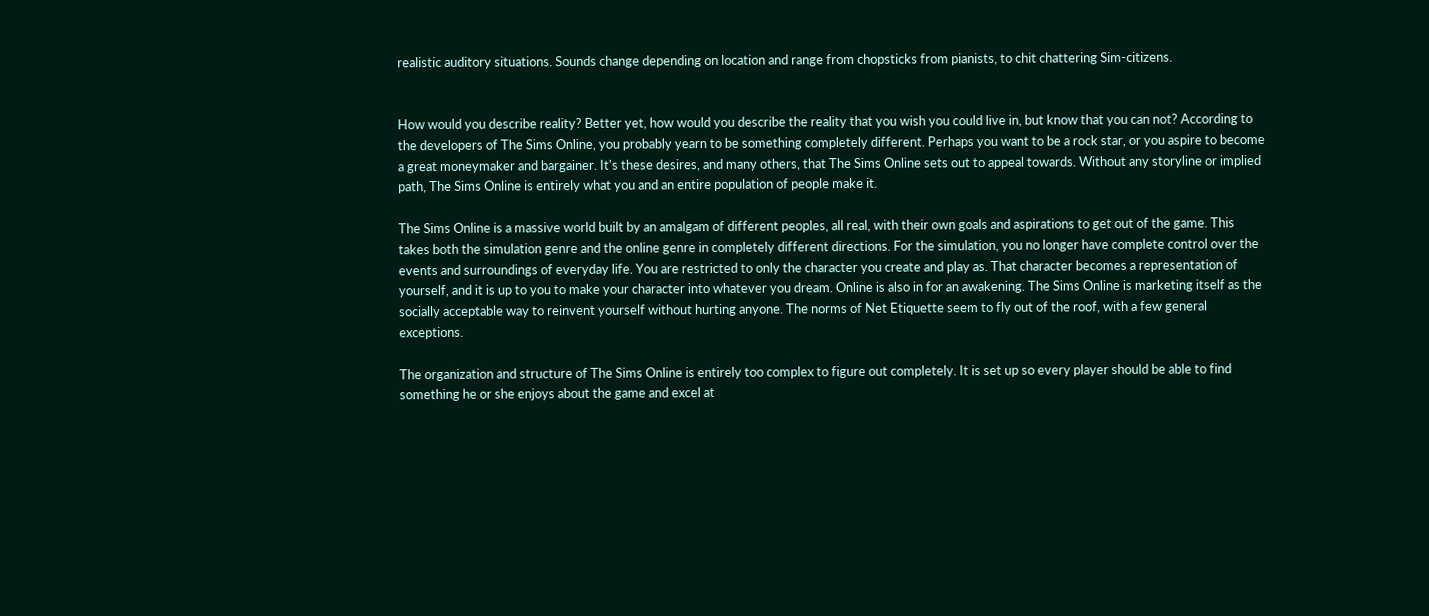realistic auditory situations. Sounds change depending on location and range from chopsticks from pianists, to chit chattering Sim-citizens.


How would you describe reality? Better yet, how would you describe the reality that you wish you could live in, but know that you can not? According to the developers of The Sims Online, you probably yearn to be something completely different. Perhaps you want to be a rock star, or you aspire to become a great moneymaker and bargainer. It's these desires, and many others, that The Sims Online sets out to appeal towards. Without any storyline or implied path, The Sims Online is entirely what you and an entire population of people make it.

The Sims Online is a massive world built by an amalgam of different peoples, all real, with their own goals and aspirations to get out of the game. This takes both the simulation genre and the online genre in completely different directions. For the simulation, you no longer have complete control over the events and surroundings of everyday life. You are restricted to only the character you create and play as. That character becomes a representation of yourself, and it is up to you to make your character into whatever you dream. Online is also in for an awakening. The Sims Online is marketing itself as the socially acceptable way to reinvent yourself without hurting anyone. The norms of Net Etiquette seem to fly out of the roof, with a few general exceptions.

The organization and structure of The Sims Online is entirely too complex to figure out completely. It is set up so every player should be able to find something he or she enjoys about the game and excel at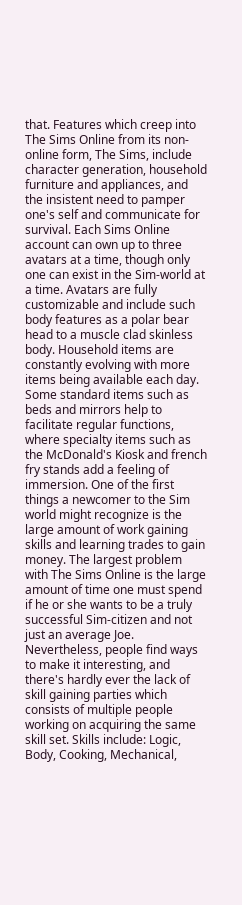that. Features which creep into The Sims Online from its non-online form, The Sims, include character generation, household furniture and appliances, and the insistent need to pamper one's self and communicate for survival. Each Sims Online account can own up to three avatars at a time, though only one can exist in the Sim-world at a time. Avatars are fully customizable and include such body features as a polar bear head to a muscle clad skinless body. Household items are constantly evolving with more items being available each day. Some standard items such as beds and mirrors help to facilitate regular functions, where specialty items such as the McDonald's Kiosk and french fry stands add a feeling of immersion. One of the first things a newcomer to the Sim world might recognize is the large amount of work gaining skills and learning trades to gain money. The largest problem with The Sims Online is the large amount of time one must spend if he or she wants to be a truly successful Sim-citizen and not just an average Joe. Nevertheless, people find ways to make it interesting, and there's hardly ever the lack of skill gaining parties which consists of multiple people working on acquiring the same skill set. Skills include: Logic, Body, Cooking, Mechanical,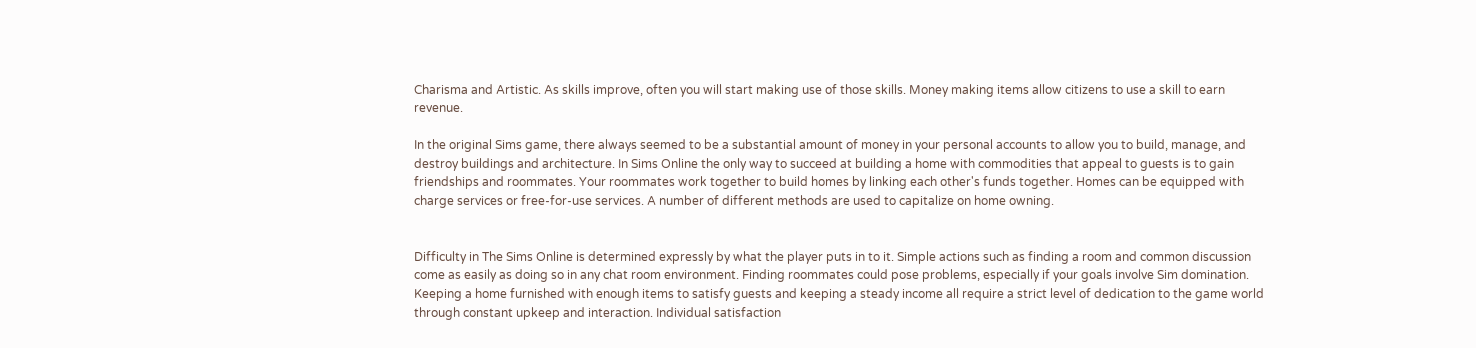Charisma and Artistic. As skills improve, often you will start making use of those skills. Money making items allow citizens to use a skill to earn revenue.

In the original Sims game, there always seemed to be a substantial amount of money in your personal accounts to allow you to build, manage, and destroy buildings and architecture. In Sims Online the only way to succeed at building a home with commodities that appeal to guests is to gain friendships and roommates. Your roommates work together to build homes by linking each other's funds together. Homes can be equipped with charge services or free-for-use services. A number of different methods are used to capitalize on home owning.


Difficulty in The Sims Online is determined expressly by what the player puts in to it. Simple actions such as finding a room and common discussion come as easily as doing so in any chat room environment. Finding roommates could pose problems, especially if your goals involve Sim domination. Keeping a home furnished with enough items to satisfy guests and keeping a steady income all require a strict level of dedication to the game world through constant upkeep and interaction. Individual satisfaction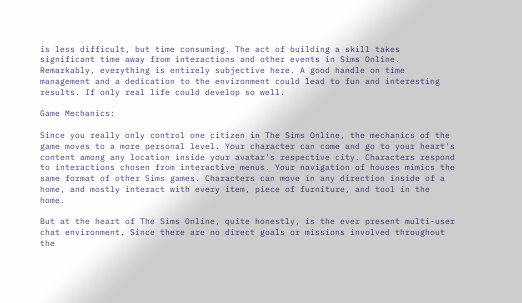is less difficult, but time consuming. The act of building a skill takes significant time away from interactions and other events in Sims Online. Remarkably, everything is entirely subjective here. A good handle on time management and a dedication to the environment could lead to fun and interesting results. If only real life could develop so well.

Game Mechanics:

Since you really only control one citizen in The Sims Online, the mechanics of the game moves to a more personal level. Your character can come and go to your heart's content among any location inside your avatar's respective city. Characters respond to interactions chosen from interactive menus. Your navigation of houses mimics the same format of other Sims games. Characters can move in any direction inside of a home, and mostly interact with every item, piece of furniture, and tool in the home.

But at the heart of The Sims Online, quite honestly, is the ever present multi-user chat environment. Since there are no direct goals or missions involved throughout the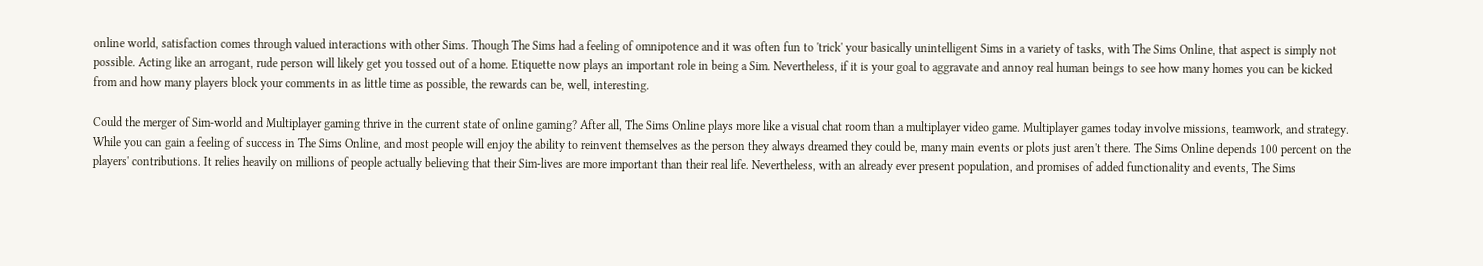online world, satisfaction comes through valued interactions with other Sims. Though The Sims had a feeling of omnipotence and it was often fun to 'trick' your basically unintelligent Sims in a variety of tasks, with The Sims Online, that aspect is simply not possible. Acting like an arrogant, rude person will likely get you tossed out of a home. Etiquette now plays an important role in being a Sim. Nevertheless, if it is your goal to aggravate and annoy real human beings to see how many homes you can be kicked from and how many players block your comments in as little time as possible, the rewards can be, well, interesting.

Could the merger of Sim-world and Multiplayer gaming thrive in the current state of online gaming? After all, The Sims Online plays more like a visual chat room than a multiplayer video game. Multiplayer games today involve missions, teamwork, and strategy. While you can gain a feeling of success in The Sims Online, and most people will enjoy the ability to reinvent themselves as the person they always dreamed they could be, many main events or plots just aren't there. The Sims Online depends 100 percent on the players' contributions. It relies heavily on millions of people actually believing that their Sim-lives are more important than their real life. Nevertheless, with an already ever present population, and promises of added functionality and events, The Sims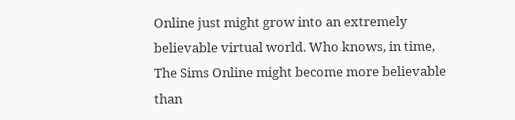Online just might grow into an extremely believable virtual world. Who knows, in time, The Sims Online might become more believable than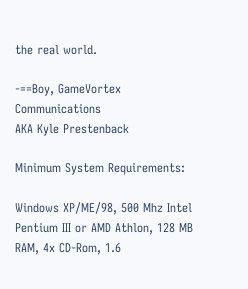the real world.

-==Boy, GameVortex Communications
AKA Kyle Prestenback

Minimum System Requirements:

Windows XP/ME/98, 500 Mhz Intel Pentium III or AMD Athlon, 128 MB RAM, 4x CD-Rom, 1.6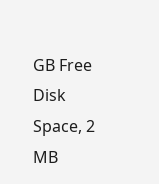GB Free Disk Space, 2 MB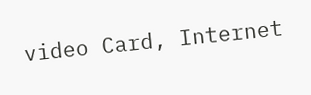video Card, Internet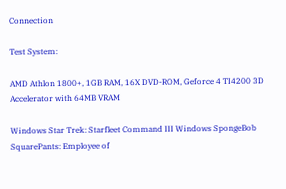Connection

Test System:

AMD Athlon 1800+, 1GB RAM, 16X DVD-ROM, Geforce 4 TI4200 3D Accelerator with 64MB VRAM

Windows Star Trek: Starfleet Command III Windows SpongeBob SquarePants: Employee of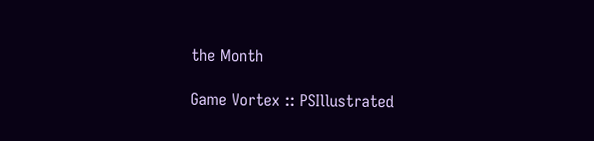the Month

Game Vortex :: PSIllustrated